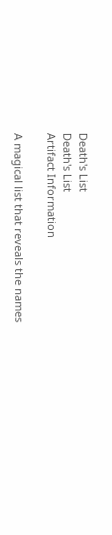Death's List
Death's List
Artifact Information

A magical list that reveals the names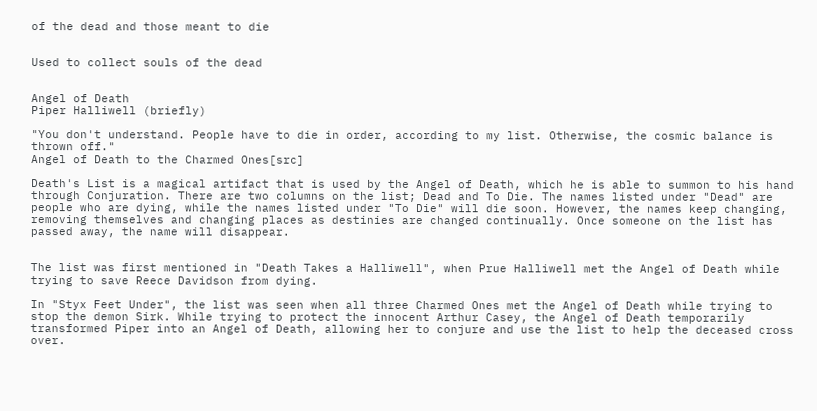of the dead and those meant to die


Used to collect souls of the dead


Angel of Death
Piper Halliwell (briefly)

"You don't understand. People have to die in order, according to my list. Otherwise, the cosmic balance is thrown off."
Angel of Death to the Charmed Ones[src]

Death's List is a magical artifact that is used by the Angel of Death, which he is able to summon to his hand through Conjuration. There are two columns on the list; Dead and To Die. The names listed under "Dead" are people who are dying, while the names listed under "To Die" will die soon. However, the names keep changing, removing themselves and changing places as destinies are changed continually. Once someone on the list has passed away, the name will disappear.


The list was first mentioned in "Death Takes a Halliwell", when Prue Halliwell met the Angel of Death while trying to save Reece Davidson from dying.

In "Styx Feet Under", the list was seen when all three Charmed Ones met the Angel of Death while trying to stop the demon Sirk. While trying to protect the innocent Arthur Casey, the Angel of Death temporarily transformed Piper into an Angel of Death, allowing her to conjure and use the list to help the deceased cross over.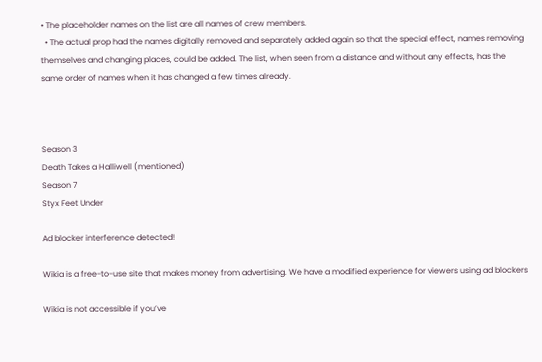• The placeholder names on the list are all names of crew members.
  • The actual prop had the names digitally removed and separately added again so that the special effect, names removing themselves and changing places, could be added. The list, when seen from a distance and without any effects, has the same order of names when it has changed a few times already.



Season 3
Death Takes a Halliwell (mentioned)
Season 7
Styx Feet Under

Ad blocker interference detected!

Wikia is a free-to-use site that makes money from advertising. We have a modified experience for viewers using ad blockers

Wikia is not accessible if you’ve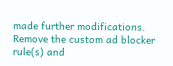made further modifications. Remove the custom ad blocker rule(s) and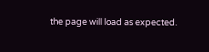the page will load as expected.